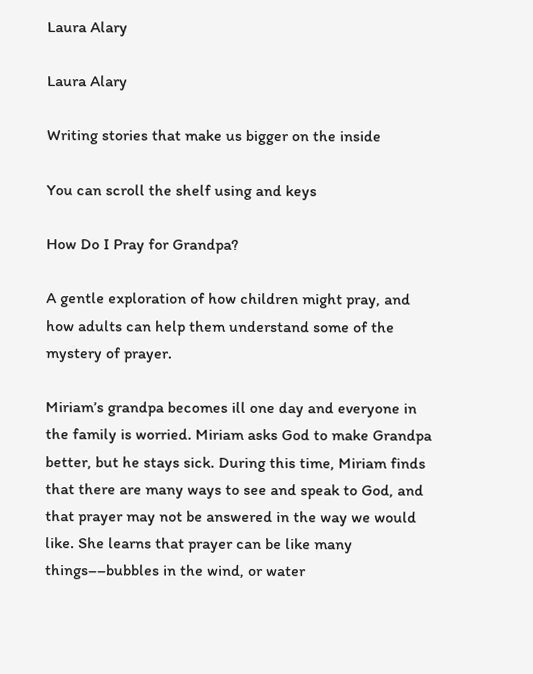Laura Alary

Laura Alary

Writing stories that make us bigger on the inside

You can scroll the shelf using and keys

How Do I Pray for Grandpa?

A gentle exploration of how children might pray, and how adults can help them understand some of the mystery of prayer.

Miriam’s grandpa becomes ill one day and everyone in the family is worried. Miriam asks God to make Grandpa better, but he stays sick. During this time, Miriam finds that there are many ways to see and speak to God, and that prayer may not be answered in the way we would like. She learns that prayer can be like many things––bubbles in the wind, or water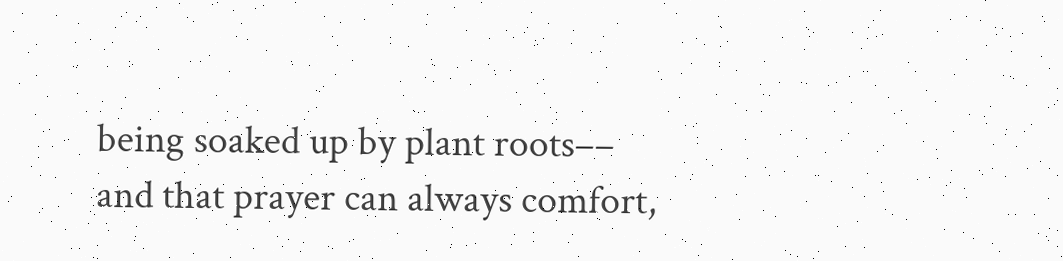being soaked up by plant roots–– and that prayer can always comfort,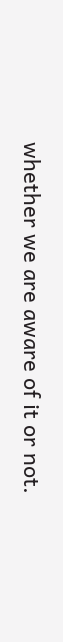whether we are aware of it or not.